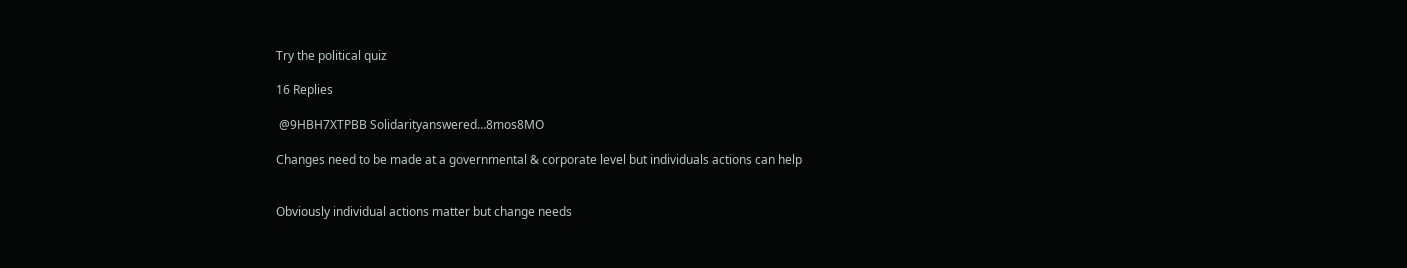Try the political quiz

16 Replies

 @9HBH7XTPBB Solidarityanswered…8mos8MO

Changes need to be made at a governmental & corporate level but individuals actions can help


Obviously individual actions matter but change needs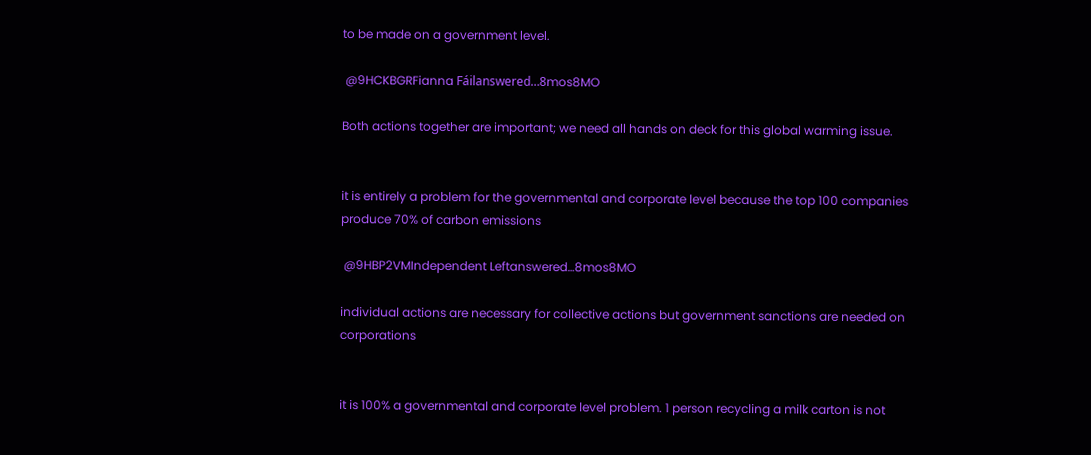to be made on a government level.

 @9HCKBGRFianna Fáilanswered…8mos8MO

Both actions together are important; we need all hands on deck for this global warming issue.


it is entirely a problem for the governmental and corporate level because the top 100 companies produce 70% of carbon emissions

 @9HBP2VMIndependent Leftanswered…8mos8MO

individual actions are necessary for collective actions but government sanctions are needed on corporations


it is 100% a governmental and corporate level problem. 1 person recycling a milk carton is not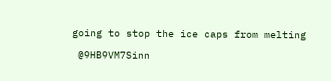going to stop the ice caps from melting

 @9HB9VM7Sinn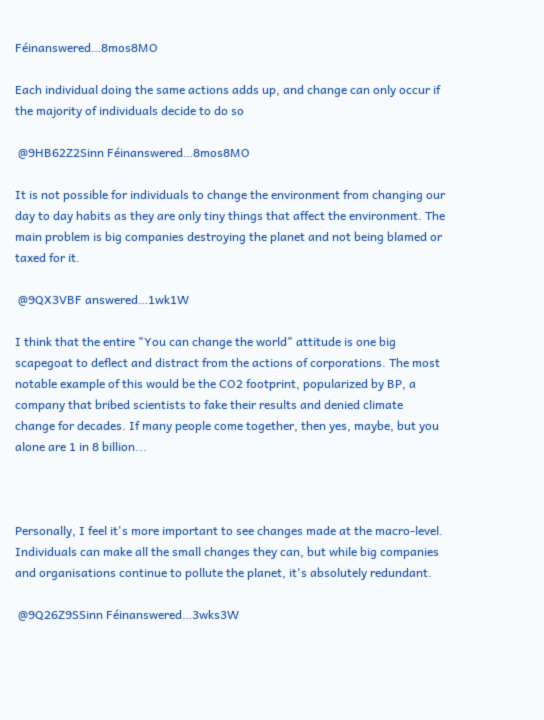Féinanswered…8mos8MO

Each individual doing the same actions adds up, and change can only occur if the majority of individuals decide to do so

 @9HB62Z2Sinn Féinanswered…8mos8MO

It is not possible for individuals to change the environment from changing our day to day habits as they are only tiny things that affect the environment. The main problem is big companies destroying the planet and not being blamed or taxed for it.

 @9QX3VBF answered…1wk1W

I think that the entire "You can change the world" attitude is one big scapegoat to deflect and distract from the actions of corporations. The most notable example of this would be the CO2 footprint, popularized by BP, a company that bribed scientists to fake their results and denied climate change for decades. If many people come together, then yes, maybe, but you alone are 1 in 8 billion...



Personally, I feel it's more important to see changes made at the macro-level. Individuals can make all the small changes they can, but while big companies and organisations continue to pollute the planet, it's absolutely redundant.

 @9Q26Z9SSinn Féinanswered…3wks3W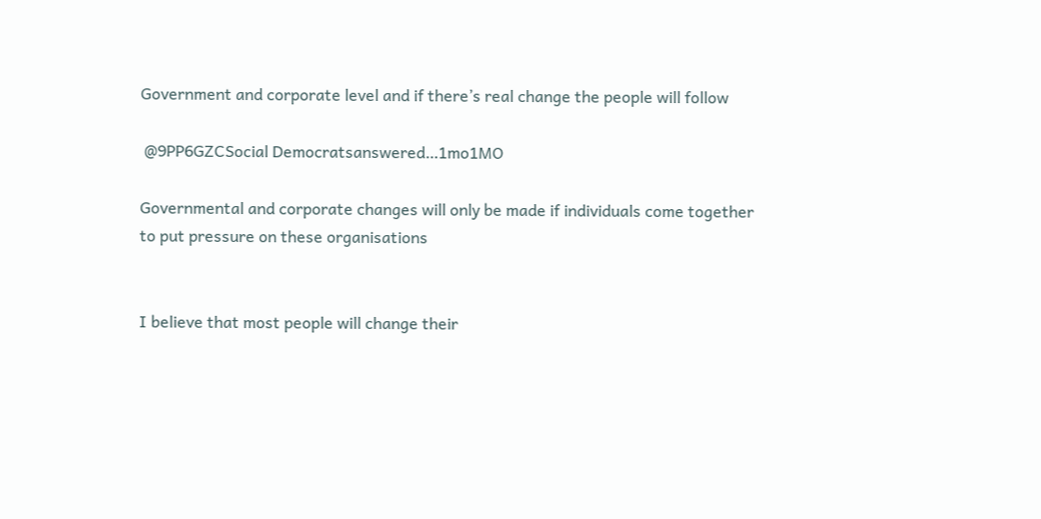Government and corporate level and if there’s real change the people will follow

 @9PP6GZCSocial Democratsanswered…1mo1MO

Governmental and corporate changes will only be made if individuals come together to put pressure on these organisations


I believe that most people will change their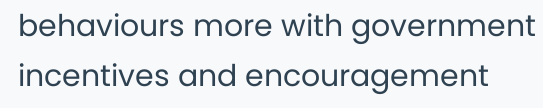behaviours more with government incentives and encouragement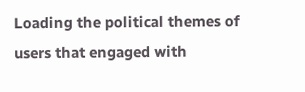Loading the political themes of users that engaged with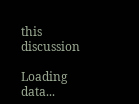this discussion

Loading data...